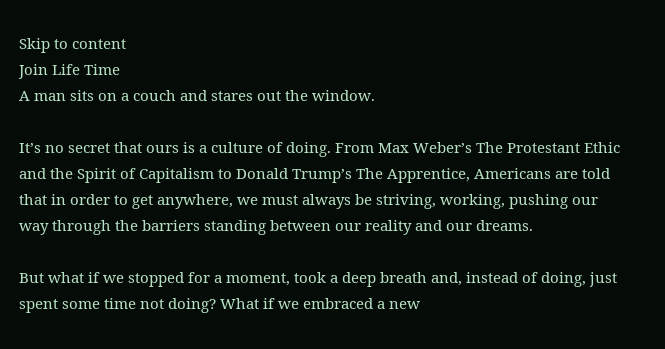Skip to content
Join Life Time
A man sits on a couch and stares out the window.

It’s no secret that ours is a culture of doing. From Max Weber’s The Protestant Ethic and the Spirit of Capitalism to Donald Trump’s The Apprentice, Americans are told that in order to get anywhere, we must always be striving, working, pushing our way through the barriers standing between our reality and our dreams.

But what if we stopped for a moment, took a deep breath and, instead of doing, just spent some time not doing? What if we embraced a new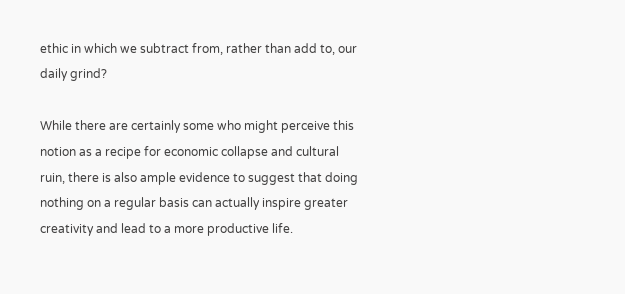ethic in which we subtract from, rather than add to, our daily grind?

While there are certainly some who might perceive this notion as a recipe for economic collapse and cultural ruin, there is also ample evidence to suggest that doing nothing on a regular basis can actually inspire greater creativity and lead to a more productive life.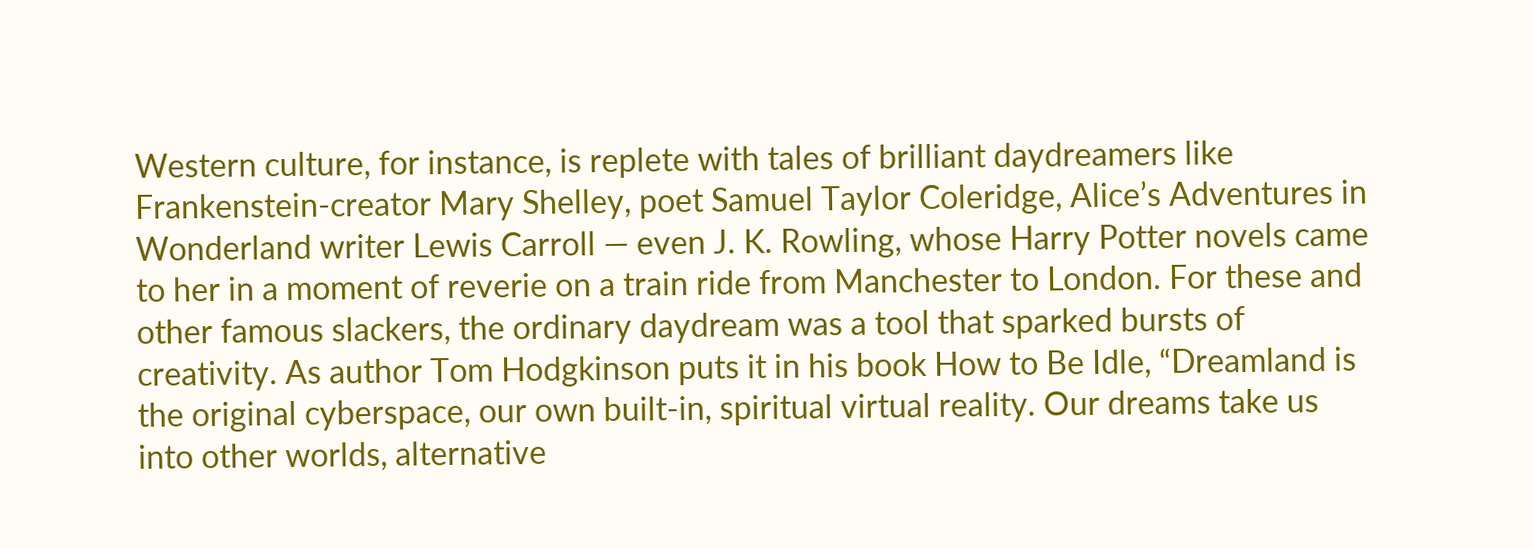Western culture, for instance, is replete with tales of brilliant daydreamers like Frankenstein-creator Mary Shelley, poet Samuel Taylor Coleridge, Alice’s Adventures in Wonderland writer Lewis Carroll — even J. K. Rowling, whose Harry Potter novels came to her in a moment of reverie on a train ride from Manchester to London. For these and other famous slackers, the ordinary daydream was a tool that sparked bursts of creativity. As author Tom Hodgkinson puts it in his book How to Be Idle, “Dreamland is the original cyberspace, our own built-in, spiritual virtual reality. Our dreams take us into other worlds, alternative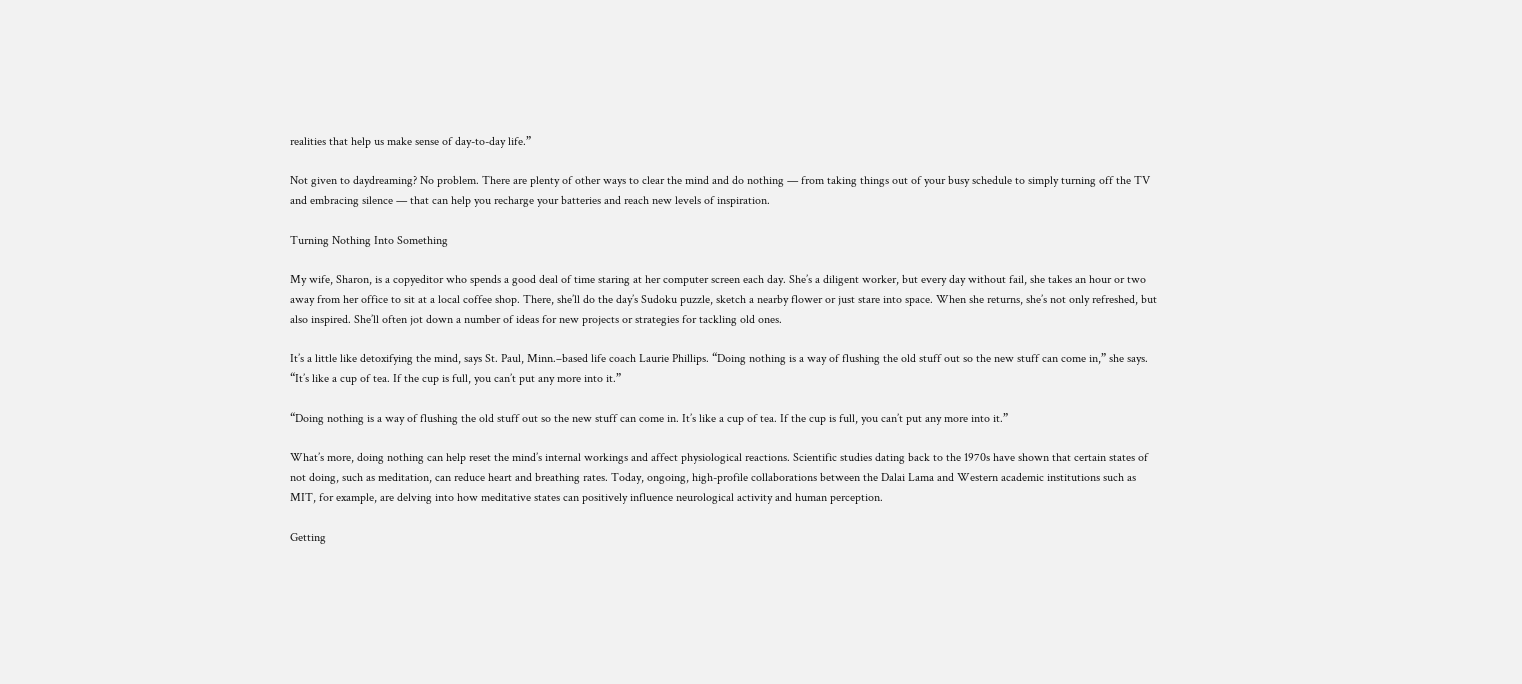realities that help us make sense of day-to-day life.”

Not given to daydreaming? No problem. There are plenty of other ways to clear the mind and do nothing — from taking things out of your busy schedule to simply turning off the TV and embracing silence — that can help you recharge your batteries and reach new levels of inspiration.

Turning Nothing Into Something

My wife, Sharon, is a copyeditor who spends a good deal of time staring at her computer screen each day. She’s a diligent worker, but every day without fail, she takes an hour or two away from her office to sit at a local coffee shop. There, she’ll do the day’s Sudoku puzzle, sketch a nearby flower or just stare into space. When she returns, she’s not only refreshed, but also inspired. She’ll often jot down a number of ideas for new projects or strategies for tackling old ones.

It’s a little like detoxifying the mind, says St. Paul, Minn.–based life coach Laurie Phillips. “Doing nothing is a way of flushing the old stuff out so the new stuff can come in,” she says. “It’s like a cup of tea. If the cup is full, you can’t put any more into it.”

“Doing nothing is a way of flushing the old stuff out so the new stuff can come in. It’s like a cup of tea. If the cup is full, you can’t put any more into it.”

What’s more, doing nothing can help reset the mind’s internal workings and affect physiological reactions. Scientific studies dating back to the 1970s have shown that certain states of not doing, such as meditation, can reduce heart and breathing rates. Today, ongoing, high-profile collaborations between the Dalai Lama and Western academic institutions such as MIT, for example, are delving into how meditative states can positively influence neurological activity and human perception.

Getting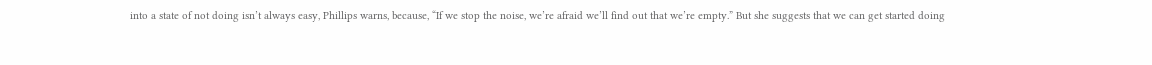into a state of not doing isn’t always easy, Phillips warns, because, “If we stop the noise, we’re afraid we’ll find out that we’re empty.” But she suggests that we can get started doing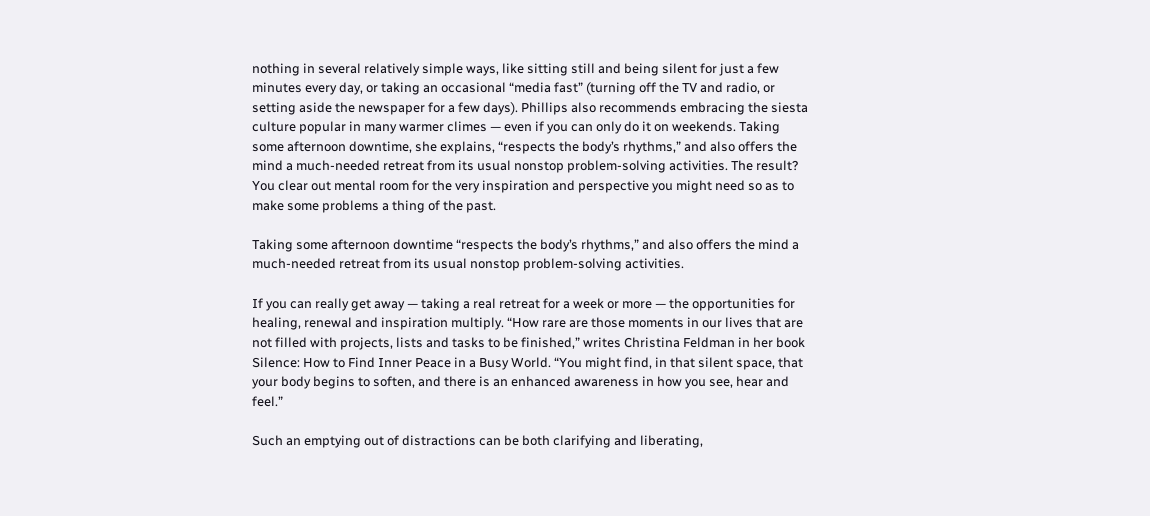nothing in several relatively simple ways, like sitting still and being silent for just a few minutes every day, or taking an occasional “media fast” (turning off the TV and radio, or setting aside the newspaper for a few days). Phillips also recommends embracing the siesta culture popular in many warmer climes — even if you can only do it on weekends. Taking some afternoon downtime, she explains, “respects the body’s rhythms,” and also offers the mind a much-needed retreat from its usual nonstop problem-solving activities. The result? You clear out mental room for the very inspiration and perspective you might need so as to make some problems a thing of the past.

Taking some afternoon downtime “respects the body’s rhythms,” and also offers the mind a much-needed retreat from its usual nonstop problem-solving activities.

If you can really get away — taking a real retreat for a week or more — the opportunities for healing, renewal and inspiration multiply. “How rare are those moments in our lives that are not filled with projects, lists and tasks to be finished,” writes Christina Feldman in her book Silence: How to Find Inner Peace in a Busy World. “You might find, in that silent space, that your body begins to soften, and there is an enhanced awareness in how you see, hear and feel.”

Such an emptying out of distractions can be both clarifying and liberating,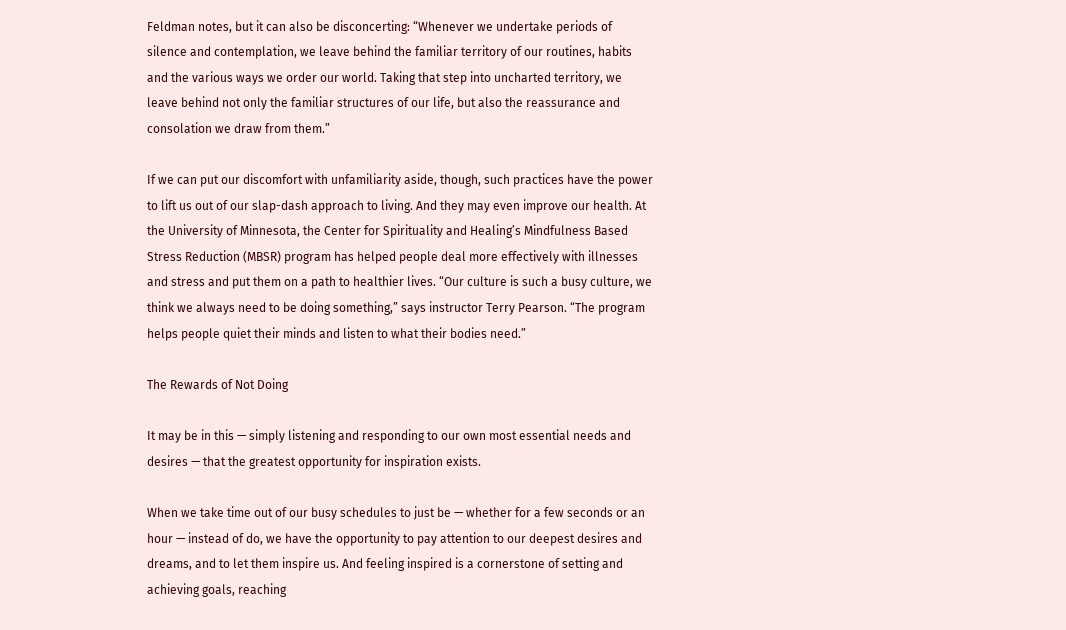Feldman notes, but it can also be disconcerting: “Whenever we undertake periods of silence and contemplation, we leave behind the familiar territory of our routines, habits and the various ways we order our world. Taking that step into uncharted territory, we leave behind not only the familiar structures of our life, but also the reassurance and consolation we draw from them.”

If we can put our discomfort with unfamiliarity aside, though, such practices have the power to lift us out of our slap-dash approach to living. And they may even improve our health. At the University of Minnesota, the Center for Spirituality and Healing’s Mindfulness Based Stress Reduction (MBSR) program has helped people deal more effectively with illnesses and stress and put them on a path to healthier lives. “Our culture is such a busy culture, we think we always need to be doing something,” says instructor Terry Pearson. “The program helps people quiet their minds and listen to what their bodies need.”

The Rewards of Not Doing

It may be in this — simply listening and responding to our own most essential needs and desires — that the greatest opportunity for inspiration exists.

When we take time out of our busy schedules to just be — whether for a few seconds or an hour — instead of do, we have the opportunity to pay attention to our deepest desires and dreams, and to let them inspire us. And feeling inspired is a cornerstone of setting and achieving goals, reaching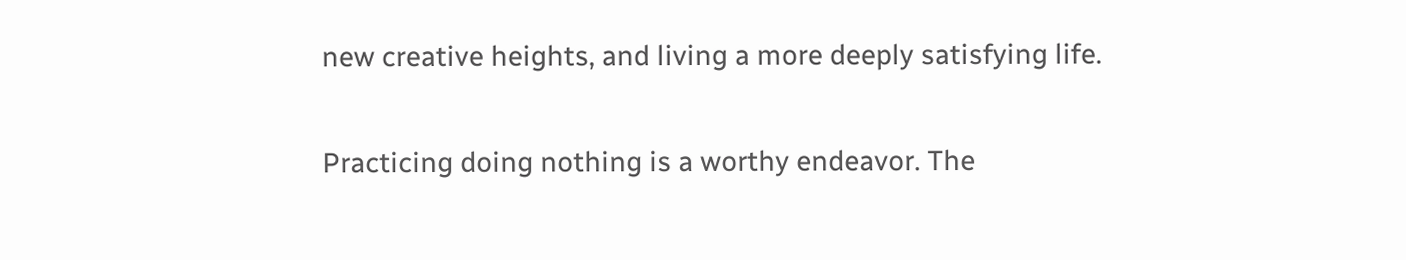new creative heights, and living a more deeply satisfying life.

Practicing doing nothing is a worthy endeavor. The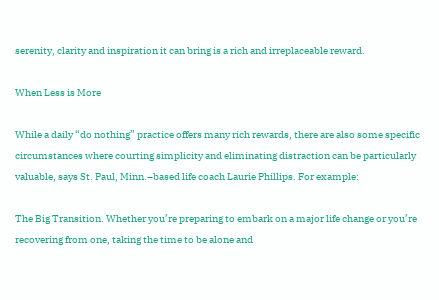serenity, clarity and inspiration it can bring is a rich and irreplaceable reward.

When Less is More

While a daily “do nothing” practice offers many rich rewards, there are also some specific circumstances where courting simplicity and eliminating distraction can be particularly valuable, says St. Paul, Minn.–based life coach Laurie Phillips. For example:

The Big Transition. Whether you’re preparing to embark on a major life change or you’re recovering from one, taking the time to be alone and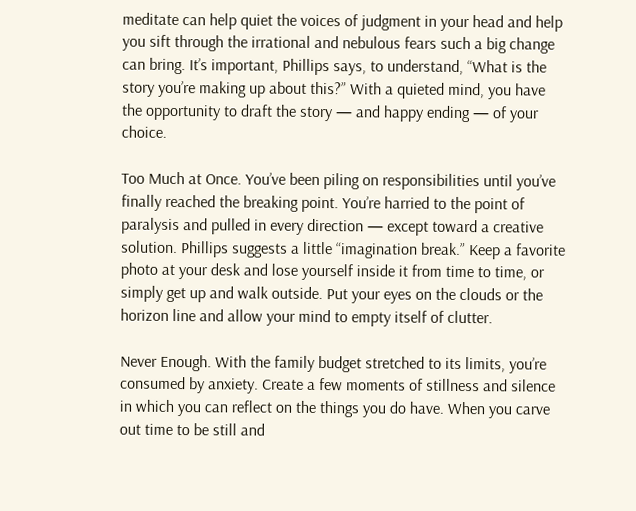meditate can help quiet the voices of judgment in your head and help you sift through the irrational and nebulous fears such a big change can bring. It’s important, Phillips says, to understand, “What is the story you’re making up about this?” With a quieted mind, you have the opportunity to draft the story — and happy ending — of your choice.

Too Much at Once. You’ve been piling on responsibilities until you’ve finally reached the breaking point. You’re harried to the point of paralysis and pulled in every direction — except toward a creative solution. Phillips suggests a little “imagination break.” Keep a favorite photo at your desk and lose yourself inside it from time to time, or simply get up and walk outside. Put your eyes on the clouds or the horizon line and allow your mind to empty itself of clutter.

Never Enough. With the family budget stretched to its limits, you’re consumed by anxiety. Create a few moments of stillness and silence in which you can reflect on the things you do have. When you carve out time to be still and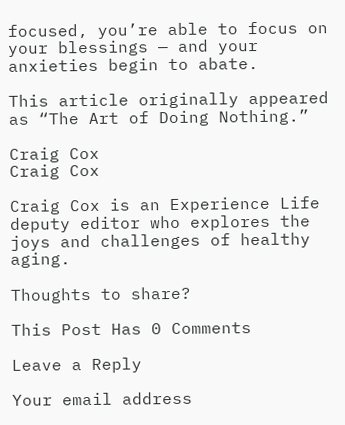focused, you’re able to focus on your blessings — and your anxieties begin to abate.

This article originally appeared as “The Art of Doing Nothing.”

Craig Cox
Craig Cox

Craig Cox is an Experience Life deputy editor who explores the joys and challenges of healthy aging.

Thoughts to share?

This Post Has 0 Comments

Leave a Reply

Your email address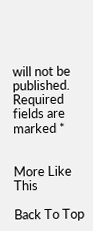will not be published. Required fields are marked *


More Like This

Back To Top